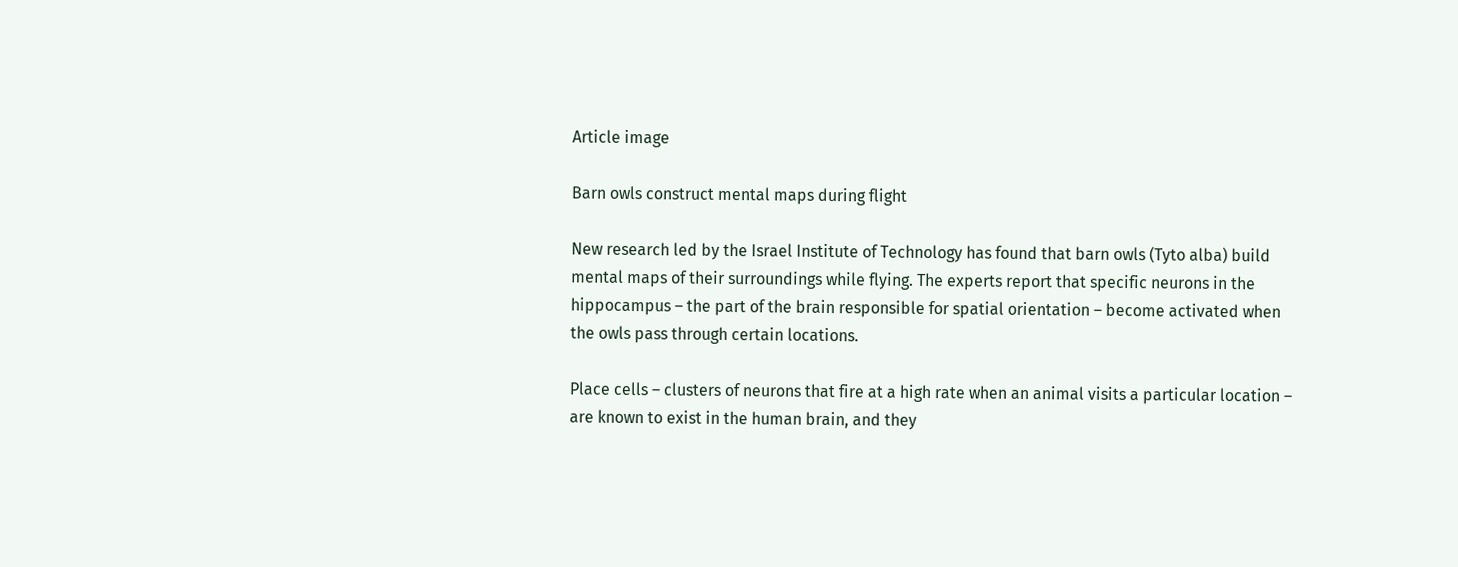Article image

Barn owls construct mental maps during flight

New research led by the Israel Institute of Technology has found that barn owls (Tyto alba) build mental maps of their surroundings while flying. The experts report that specific neurons in the hippocampus – the part of the brain responsible for spatial orientation – become activated when the owls pass through certain locations.

Place cells – clusters of neurons that fire at a high rate when an animal visits a particular location – are known to exist in the human brain, and they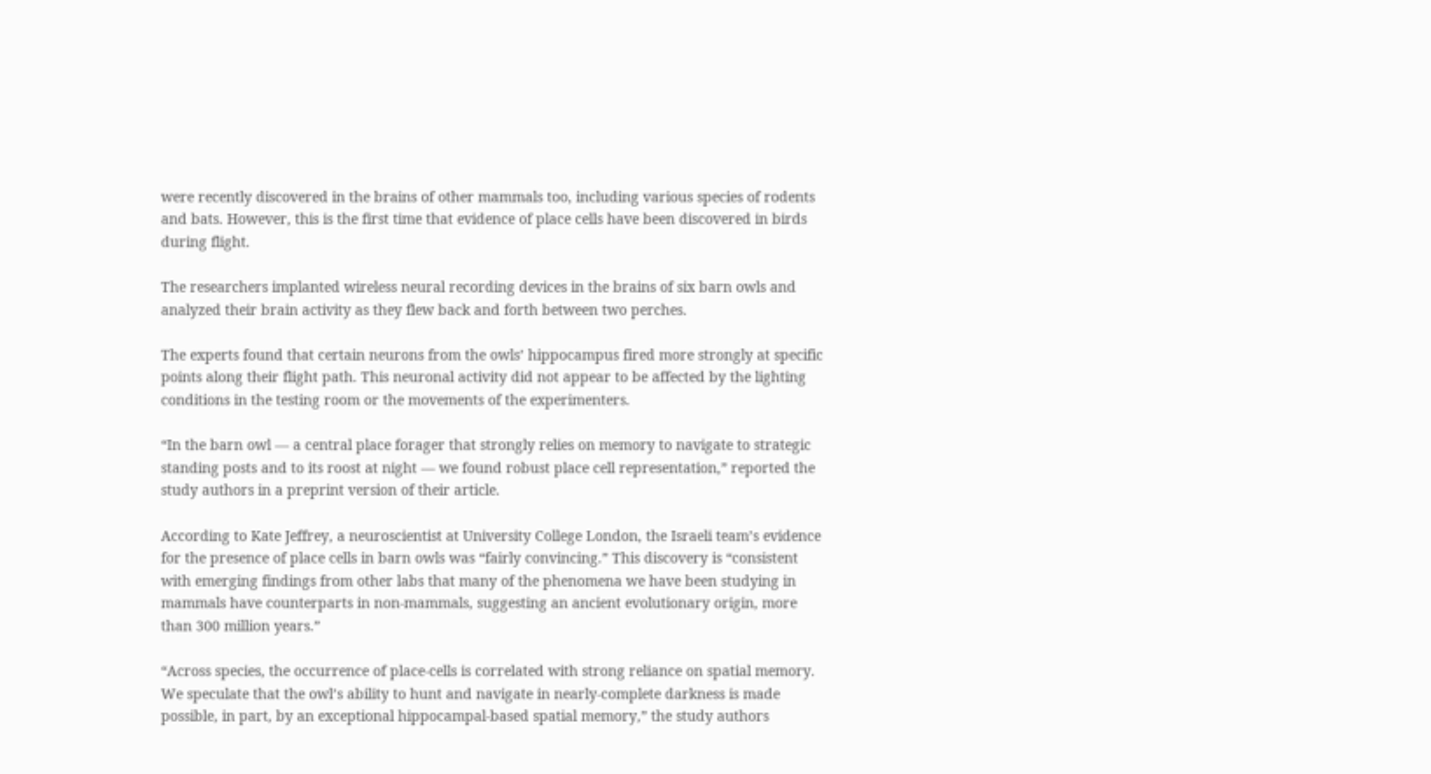were recently discovered in the brains of other mammals too, including various species of rodents and bats. However, this is the first time that evidence of place cells have been discovered in birds during flight.

The researchers implanted wireless neural recording devices in the brains of six barn owls and analyzed their brain activity as they flew back and forth between two perches.

The experts found that certain neurons from the owls’ hippocampus fired more strongly at specific points along their flight path. This neuronal activity did not appear to be affected by the lighting conditions in the testing room or the movements of the experimenters.

“In the barn owl — a central place forager that strongly relies on memory to navigate to strategic standing posts and to its roost at night — we found robust place cell representation,” reported the study authors in a preprint version of their article.

According to Kate Jeffrey, a neuroscientist at University College London, the Israeli team’s evidence for the presence of place cells in barn owls was “fairly convincing.” This discovery is “consistent with emerging findings from other labs that many of the phenomena we have been studying in mammals have counterparts in non-mammals, suggesting an ancient evolutionary origin, more than 300 million years.”

“Across species, the occurrence of place-cells is correlated with strong reliance on spatial memory. We speculate that the owl’s ability to hunt and navigate in nearly-complete darkness is made possible, in part, by an exceptional hippocampal-based spatial memory,” the study authors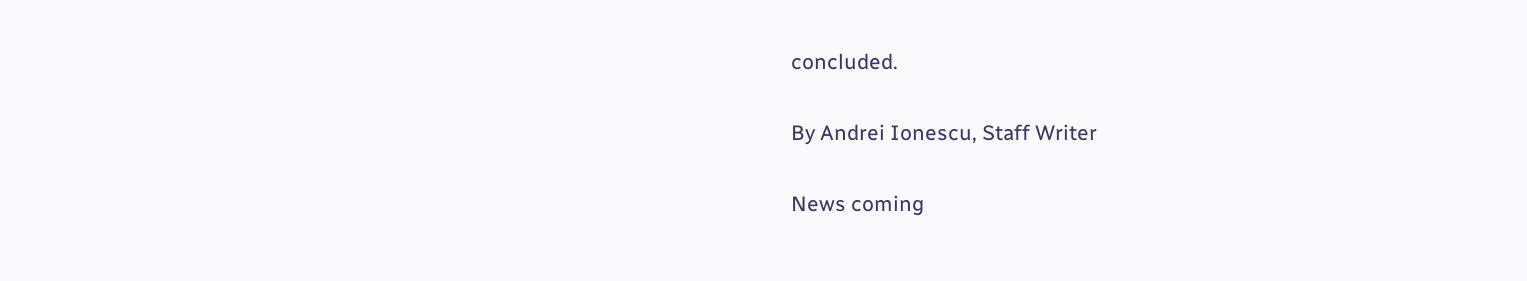concluded.

By Andrei Ionescu, Staff Writer

News coming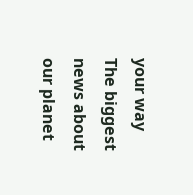your way
The biggest news about our planet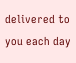delivered to you each day